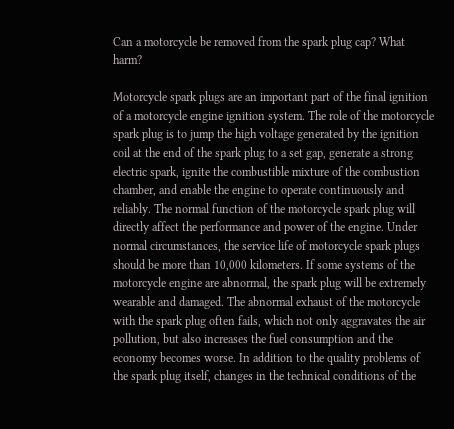Can a motorcycle be removed from the spark plug cap? What harm?

Motorcycle spark plugs are an important part of the final ignition of a motorcycle engine ignition system. The role of the motorcycle spark plug is to jump the high voltage generated by the ignition coil at the end of the spark plug to a set gap, generate a strong electric spark, ignite the combustible mixture of the combustion chamber, and enable the engine to operate continuously and reliably. The normal function of the motorcycle spark plug will directly affect the performance and power of the engine. Under normal circumstances, the service life of motorcycle spark plugs should be more than 10,000 kilometers. If some systems of the motorcycle engine are abnormal, the spark plug will be extremely wearable and damaged. The abnormal exhaust of the motorcycle with the spark plug often fails, which not only aggravates the air pollution, but also increases the fuel consumption and the economy becomes worse. In addition to the quality problems of the spark plug itself, changes in the technical conditions of the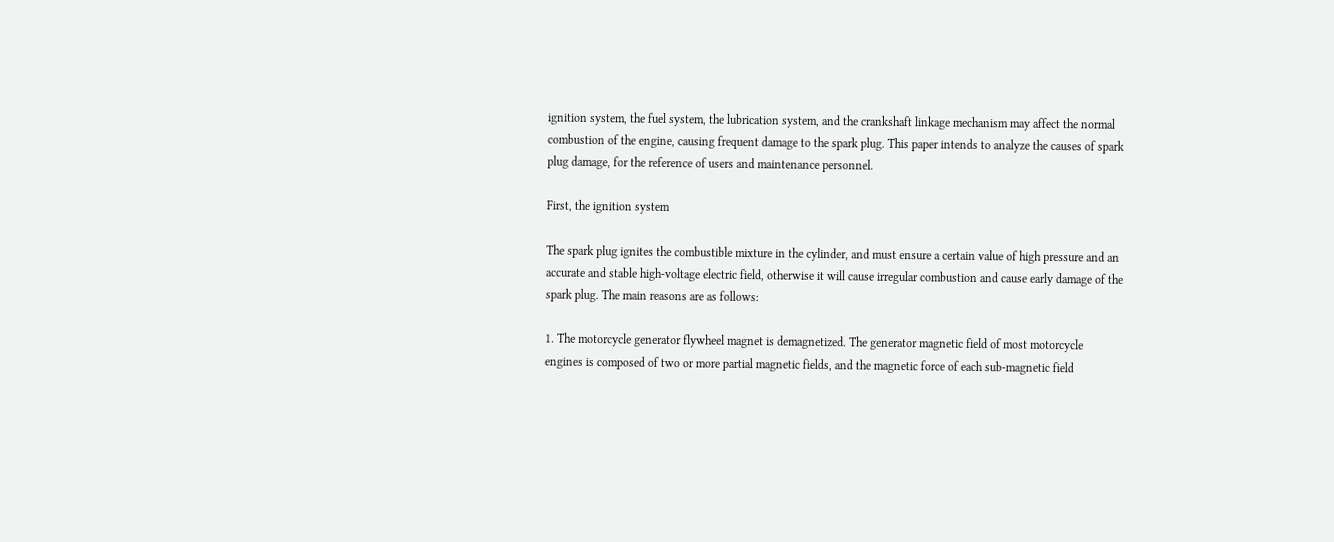ignition system, the fuel system, the lubrication system, and the crankshaft linkage mechanism may affect the normal combustion of the engine, causing frequent damage to the spark plug. This paper intends to analyze the causes of spark plug damage, for the reference of users and maintenance personnel.

First, the ignition system

The spark plug ignites the combustible mixture in the cylinder, and must ensure a certain value of high pressure and an accurate and stable high-voltage electric field, otherwise it will cause irregular combustion and cause early damage of the spark plug. The main reasons are as follows:

1. The motorcycle generator flywheel magnet is demagnetized. The generator magnetic field of most motorcycle engines is composed of two or more partial magnetic fields, and the magnetic force of each sub-magnetic field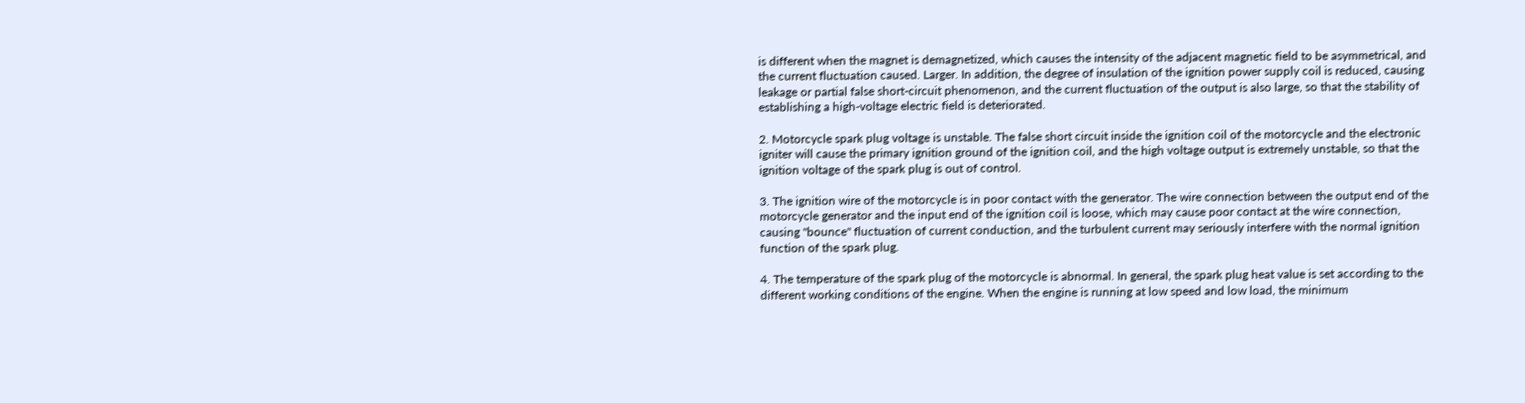is different when the magnet is demagnetized, which causes the intensity of the adjacent magnetic field to be asymmetrical, and the current fluctuation caused. Larger. In addition, the degree of insulation of the ignition power supply coil is reduced, causing leakage or partial false short-circuit phenomenon, and the current fluctuation of the output is also large, so that the stability of establishing a high-voltage electric field is deteriorated.

2. Motorcycle spark plug voltage is unstable. The false short circuit inside the ignition coil of the motorcycle and the electronic igniter will cause the primary ignition ground of the ignition coil, and the high voltage output is extremely unstable, so that the ignition voltage of the spark plug is out of control.

3. The ignition wire of the motorcycle is in poor contact with the generator. The wire connection between the output end of the motorcycle generator and the input end of the ignition coil is loose, which may cause poor contact at the wire connection, causing "bounce" fluctuation of current conduction, and the turbulent current may seriously interfere with the normal ignition function of the spark plug.

4. The temperature of the spark plug of the motorcycle is abnormal. In general, the spark plug heat value is set according to the different working conditions of the engine. When the engine is running at low speed and low load, the minimum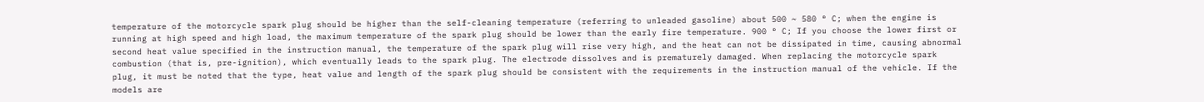temperature of the motorcycle spark plug should be higher than the self-cleaning temperature (referring to unleaded gasoline) about 500 ~ 580 ° C; when the engine is running at high speed and high load, the maximum temperature of the spark plug should be lower than the early fire temperature. 900 ° C; If you choose the lower first or second heat value specified in the instruction manual, the temperature of the spark plug will rise very high, and the heat can not be dissipated in time, causing abnormal combustion (that is, pre-ignition), which eventually leads to the spark plug. The electrode dissolves and is prematurely damaged. When replacing the motorcycle spark plug, it must be noted that the type, heat value and length of the spark plug should be consistent with the requirements in the instruction manual of the vehicle. If the models are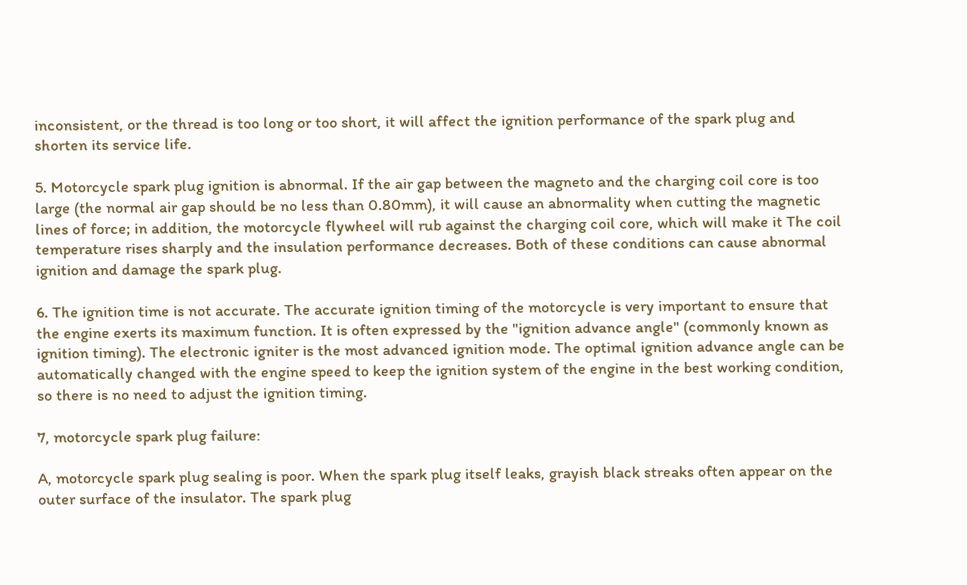inconsistent, or the thread is too long or too short, it will affect the ignition performance of the spark plug and shorten its service life.

5. Motorcycle spark plug ignition is abnormal. If the air gap between the magneto and the charging coil core is too large (the normal air gap should be no less than 0.80mm), it will cause an abnormality when cutting the magnetic lines of force; in addition, the motorcycle flywheel will rub against the charging coil core, which will make it The coil temperature rises sharply and the insulation performance decreases. Both of these conditions can cause abnormal ignition and damage the spark plug.

6. The ignition time is not accurate. The accurate ignition timing of the motorcycle is very important to ensure that the engine exerts its maximum function. It is often expressed by the "ignition advance angle" (commonly known as ignition timing). The electronic igniter is the most advanced ignition mode. The optimal ignition advance angle can be automatically changed with the engine speed to keep the ignition system of the engine in the best working condition, so there is no need to adjust the ignition timing.

7, motorcycle spark plug failure:

A, motorcycle spark plug sealing is poor. When the spark plug itself leaks, grayish black streaks often appear on the outer surface of the insulator. The spark plug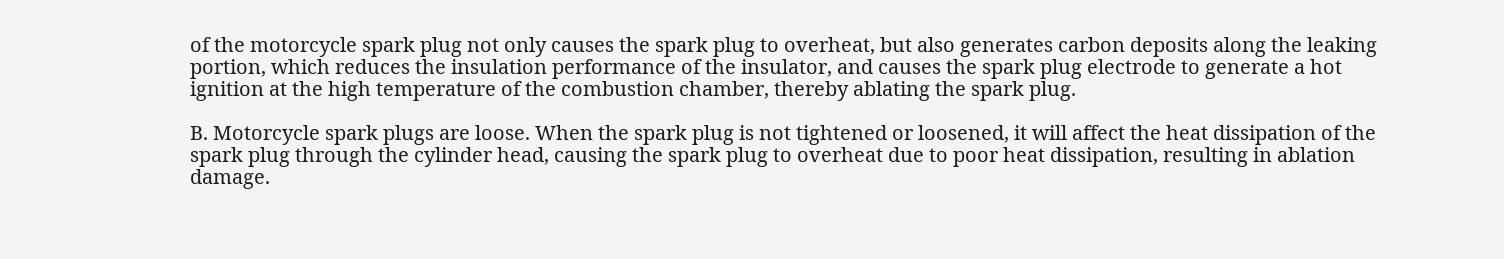of the motorcycle spark plug not only causes the spark plug to overheat, but also generates carbon deposits along the leaking portion, which reduces the insulation performance of the insulator, and causes the spark plug electrode to generate a hot ignition at the high temperature of the combustion chamber, thereby ablating the spark plug.

B. Motorcycle spark plugs are loose. When the spark plug is not tightened or loosened, it will affect the heat dissipation of the spark plug through the cylinder head, causing the spark plug to overheat due to poor heat dissipation, resulting in ablation damage.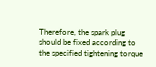Therefore, the spark plug should be fixed according to the specified tightening torque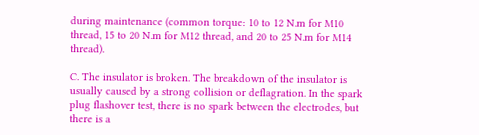during maintenance (common torque: 10 to 12 N.m for M10 thread, 15 to 20 N.m for M12 thread, and 20 to 25 N.m for M14 thread).

C. The insulator is broken. The breakdown of the insulator is usually caused by a strong collision or deflagration. In the spark plug flashover test, there is no spark between the electrodes, but there is a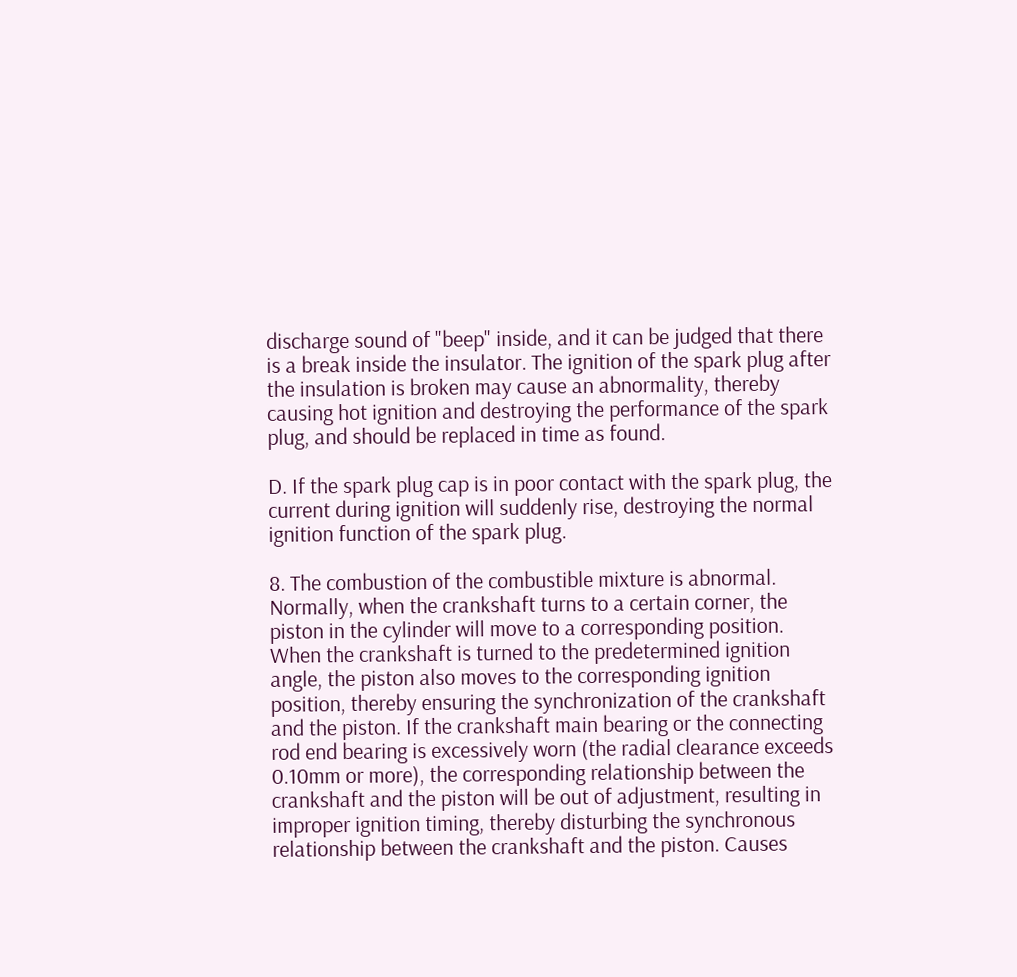discharge sound of "beep" inside, and it can be judged that there is a break inside the insulator. The ignition of the spark plug after the insulation is broken may cause an abnormality, thereby causing hot ignition and destroying the performance of the spark plug, and should be replaced in time as found.

D. If the spark plug cap is in poor contact with the spark plug, the current during ignition will suddenly rise, destroying the normal ignition function of the spark plug.

8. The combustion of the combustible mixture is abnormal. Normally, when the crankshaft turns to a certain corner, the piston in the cylinder will move to a corresponding position. When the crankshaft is turned to the predetermined ignition angle, the piston also moves to the corresponding ignition position, thereby ensuring the synchronization of the crankshaft and the piston. If the crankshaft main bearing or the connecting rod end bearing is excessively worn (the radial clearance exceeds 0.10mm or more), the corresponding relationship between the crankshaft and the piston will be out of adjustment, resulting in improper ignition timing, thereby disturbing the synchronous relationship between the crankshaft and the piston. Causes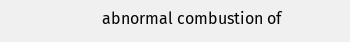abnormal combustion of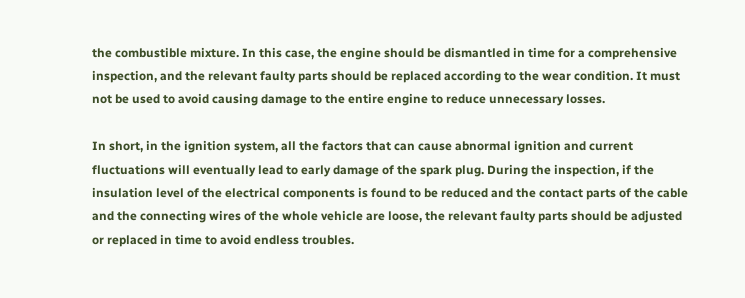the combustible mixture. In this case, the engine should be dismantled in time for a comprehensive inspection, and the relevant faulty parts should be replaced according to the wear condition. It must not be used to avoid causing damage to the entire engine to reduce unnecessary losses.

In short, in the ignition system, all the factors that can cause abnormal ignition and current fluctuations will eventually lead to early damage of the spark plug. During the inspection, if the insulation level of the electrical components is found to be reduced and the contact parts of the cable and the connecting wires of the whole vehicle are loose, the relevant faulty parts should be adjusted or replaced in time to avoid endless troubles.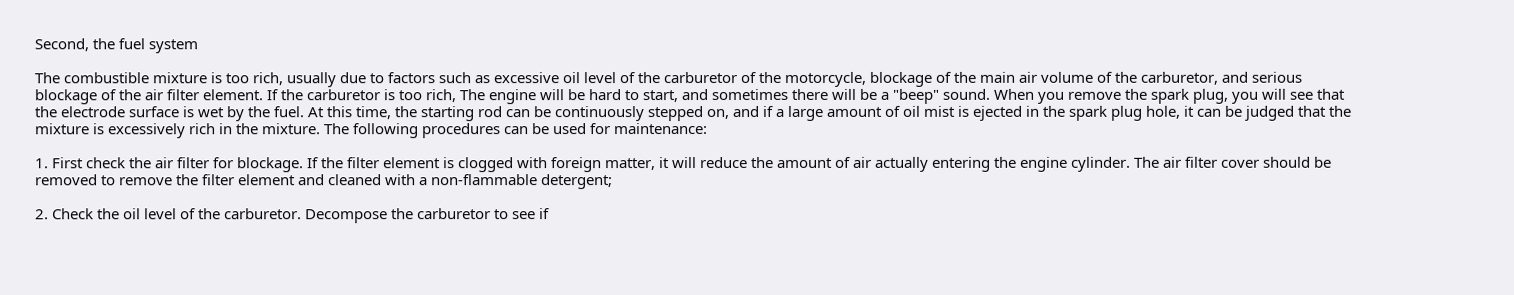Second, the fuel system

The combustible mixture is too rich, usually due to factors such as excessive oil level of the carburetor of the motorcycle, blockage of the main air volume of the carburetor, and serious blockage of the air filter element. If the carburetor is too rich, The engine will be hard to start, and sometimes there will be a "beep" sound. When you remove the spark plug, you will see that the electrode surface is wet by the fuel. At this time, the starting rod can be continuously stepped on, and if a large amount of oil mist is ejected in the spark plug hole, it can be judged that the mixture is excessively rich in the mixture. The following procedures can be used for maintenance:

1. First check the air filter for blockage. If the filter element is clogged with foreign matter, it will reduce the amount of air actually entering the engine cylinder. The air filter cover should be removed to remove the filter element and cleaned with a non-flammable detergent;

2. Check the oil level of the carburetor. Decompose the carburetor to see if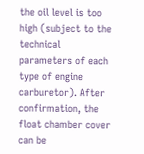the oil level is too high (subject to the technical parameters of each type of engine carburetor). After confirmation, the float chamber cover can be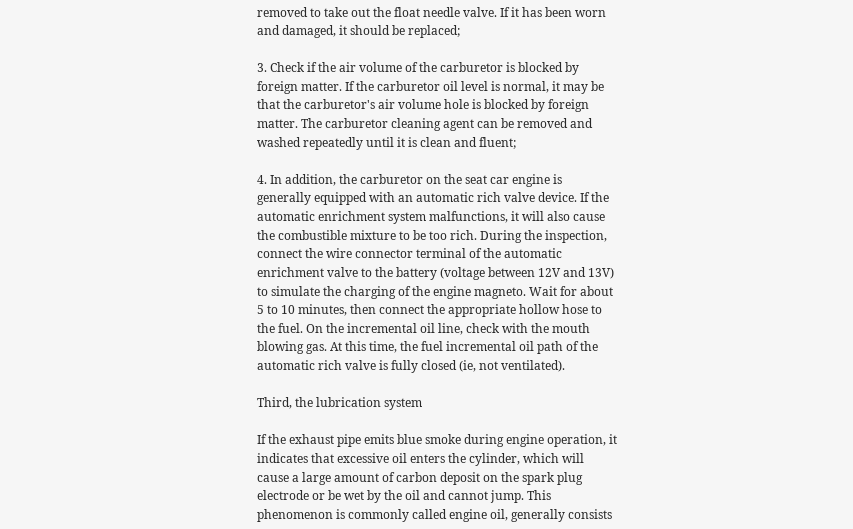removed to take out the float needle valve. If it has been worn and damaged, it should be replaced;

3. Check if the air volume of the carburetor is blocked by foreign matter. If the carburetor oil level is normal, it may be that the carburetor's air volume hole is blocked by foreign matter. The carburetor cleaning agent can be removed and washed repeatedly until it is clean and fluent;

4. In addition, the carburetor on the seat car engine is generally equipped with an automatic rich valve device. If the automatic enrichment system malfunctions, it will also cause the combustible mixture to be too rich. During the inspection, connect the wire connector terminal of the automatic enrichment valve to the battery (voltage between 12V and 13V) to simulate the charging of the engine magneto. Wait for about 5 to 10 minutes, then connect the appropriate hollow hose to the fuel. On the incremental oil line, check with the mouth blowing gas. At this time, the fuel incremental oil path of the automatic rich valve is fully closed (ie, not ventilated).

Third, the lubrication system

If the exhaust pipe emits blue smoke during engine operation, it indicates that excessive oil enters the cylinder, which will cause a large amount of carbon deposit on the spark plug electrode or be wet by the oil and cannot jump. This phenomenon is commonly called engine oil, generally consists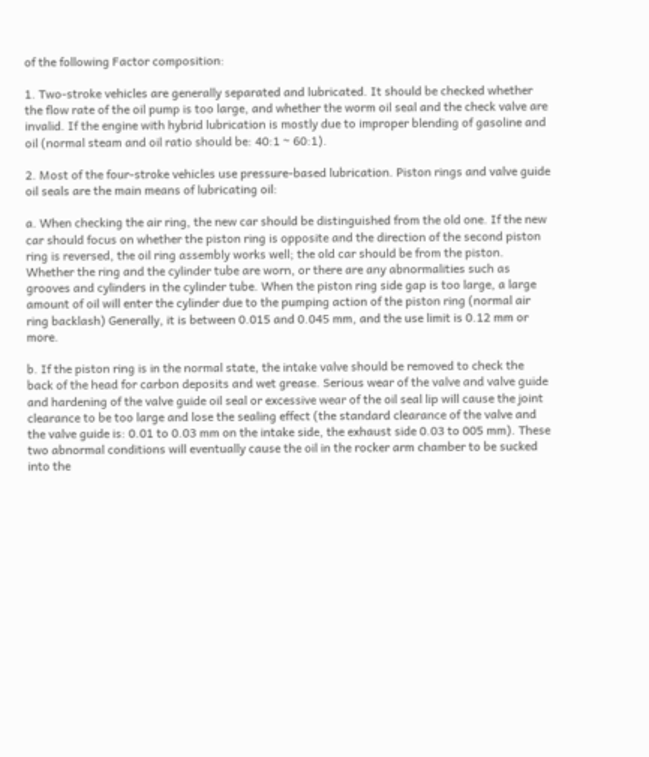of the following Factor composition:

1. Two-stroke vehicles are generally separated and lubricated. It should be checked whether the flow rate of the oil pump is too large, and whether the worm oil seal and the check valve are invalid. If the engine with hybrid lubrication is mostly due to improper blending of gasoline and oil (normal steam and oil ratio should be: 40:1 ~ 60:1).

2. Most of the four-stroke vehicles use pressure-based lubrication. Piston rings and valve guide oil seals are the main means of lubricating oil:

a. When checking the air ring, the new car should be distinguished from the old one. If the new car should focus on whether the piston ring is opposite and the direction of the second piston ring is reversed, the oil ring assembly works well; the old car should be from the piston. Whether the ring and the cylinder tube are worn, or there are any abnormalities such as grooves and cylinders in the cylinder tube. When the piston ring side gap is too large, a large amount of oil will enter the cylinder due to the pumping action of the piston ring (normal air ring backlash) Generally, it is between 0.015 and 0.045 mm, and the use limit is 0.12 mm or more.

b. If the piston ring is in the normal state, the intake valve should be removed to check the back of the head for carbon deposits and wet grease. Serious wear of the valve and valve guide and hardening of the valve guide oil seal or excessive wear of the oil seal lip will cause the joint clearance to be too large and lose the sealing effect (the standard clearance of the valve and the valve guide is: 0.01 to 0.03 mm on the intake side, the exhaust side 0.03 to 005 mm). These two abnormal conditions will eventually cause the oil in the rocker arm chamber to be sucked into the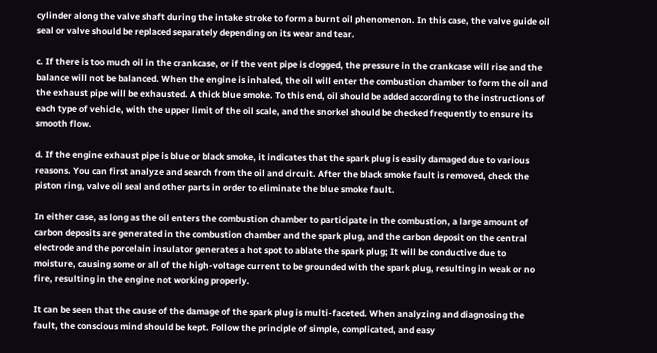cylinder along the valve shaft during the intake stroke to form a burnt oil phenomenon. In this case, the valve guide oil seal or valve should be replaced separately depending on its wear and tear.

c. If there is too much oil in the crankcase, or if the vent pipe is clogged, the pressure in the crankcase will rise and the balance will not be balanced. When the engine is inhaled, the oil will enter the combustion chamber to form the oil and the exhaust pipe will be exhausted. A thick blue smoke. To this end, oil should be added according to the instructions of each type of vehicle, with the upper limit of the oil scale, and the snorkel should be checked frequently to ensure its smooth flow.

d. If the engine exhaust pipe is blue or black smoke, it indicates that the spark plug is easily damaged due to various reasons. You can first analyze and search from the oil and circuit. After the black smoke fault is removed, check the piston ring, valve oil seal and other parts in order to eliminate the blue smoke fault.

In either case, as long as the oil enters the combustion chamber to participate in the combustion, a large amount of carbon deposits are generated in the combustion chamber and the spark plug, and the carbon deposit on the central electrode and the porcelain insulator generates a hot spot to ablate the spark plug; It will be conductive due to moisture, causing some or all of the high-voltage current to be grounded with the spark plug, resulting in weak or no fire, resulting in the engine not working properly.

It can be seen that the cause of the damage of the spark plug is multi-faceted. When analyzing and diagnosing the fault, the conscious mind should be kept. Follow the principle of simple, complicated, and easy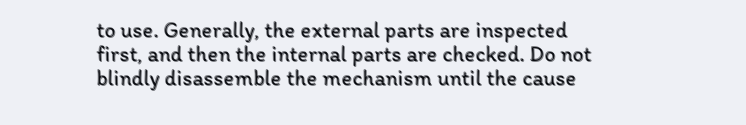to use. Generally, the external parts are inspected first, and then the internal parts are checked. Do not blindly disassemble the mechanism until the cause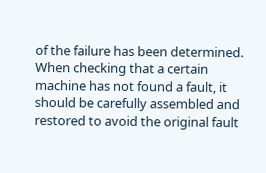of the failure has been determined. When checking that a certain machine has not found a fault, it should be carefully assembled and restored to avoid the original fault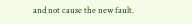and not cause the new fault.